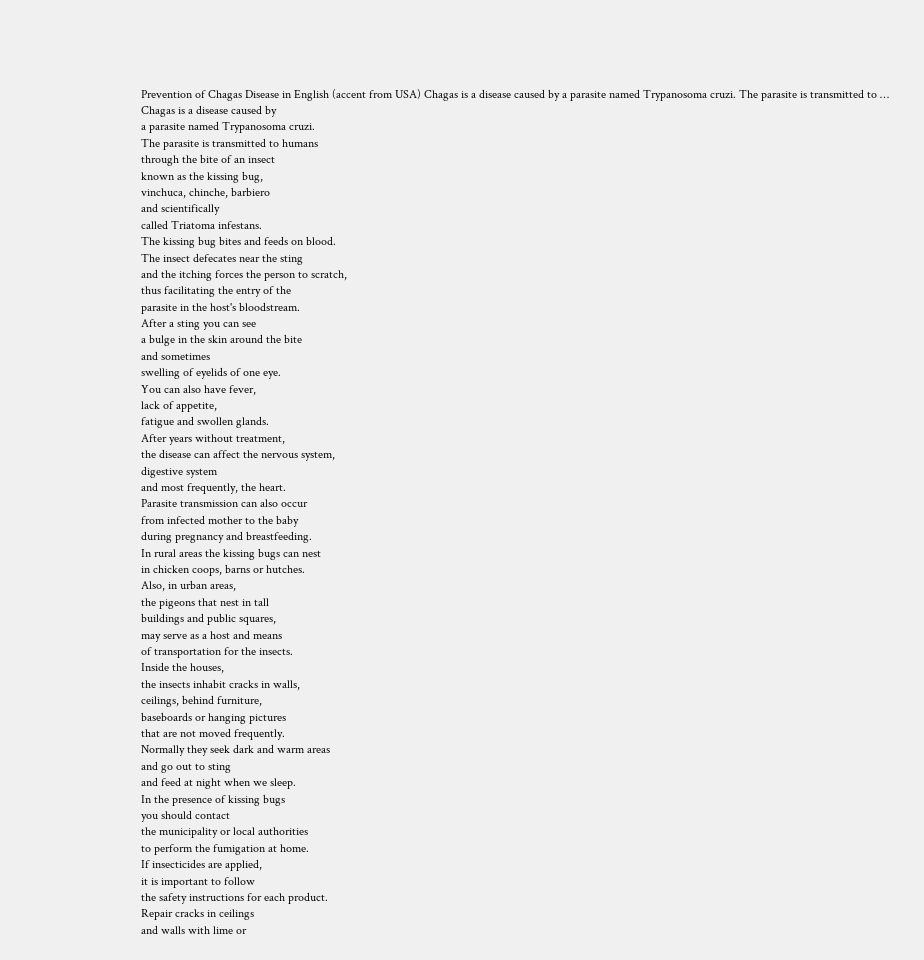Prevention of Chagas Disease in English (accent from USA) Chagas is a disease caused by a parasite named Trypanosoma cruzi. The parasite is transmitted to …
Chagas is a disease caused by
a parasite named Trypanosoma cruzi.
The parasite is transmitted to humans
through the bite of an insect
known as the kissing bug,
vinchuca, chinche, barbiero
and scientifically
called Triatoma infestans.
The kissing bug bites and feeds on blood.
The insect defecates near the sting
and the itching forces the person to scratch,
thus facilitating the entry of the
parasite in the host's bloodstream.
After a sting you can see
a bulge in the skin around the bite
and sometimes
swelling of eyelids of one eye.
You can also have fever,
lack of appetite,
fatigue and swollen glands.
After years without treatment,
the disease can affect the nervous system,
digestive system
and most frequently, the heart.
Parasite transmission can also occur
from infected mother to the baby
during pregnancy and breastfeeding.
In rural areas the kissing bugs can nest
in chicken coops, barns or hutches.
Also, in urban areas,
the pigeons that nest in tall
buildings and public squares,
may serve as a host and means
of transportation for the insects.
Inside the houses,
the insects inhabit cracks in walls,
ceilings, behind furniture,
baseboards or hanging pictures
that are not moved frequently.
Normally they seek dark and warm areas
and go out to sting
and feed at night when we sleep.
In the presence of kissing bugs
you should contact
the municipality or local authorities
to perform the fumigation at home.
If insecticides are applied,
it is important to follow
the safety instructions for each product.
Repair cracks in ceilings
and walls with lime or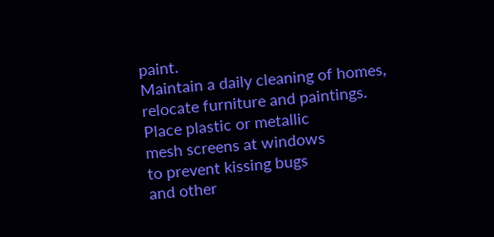paint.
Maintain a daily cleaning of homes,
relocate furniture and paintings.
Place plastic or metallic
mesh screens at windows
to prevent kissing bugs
and other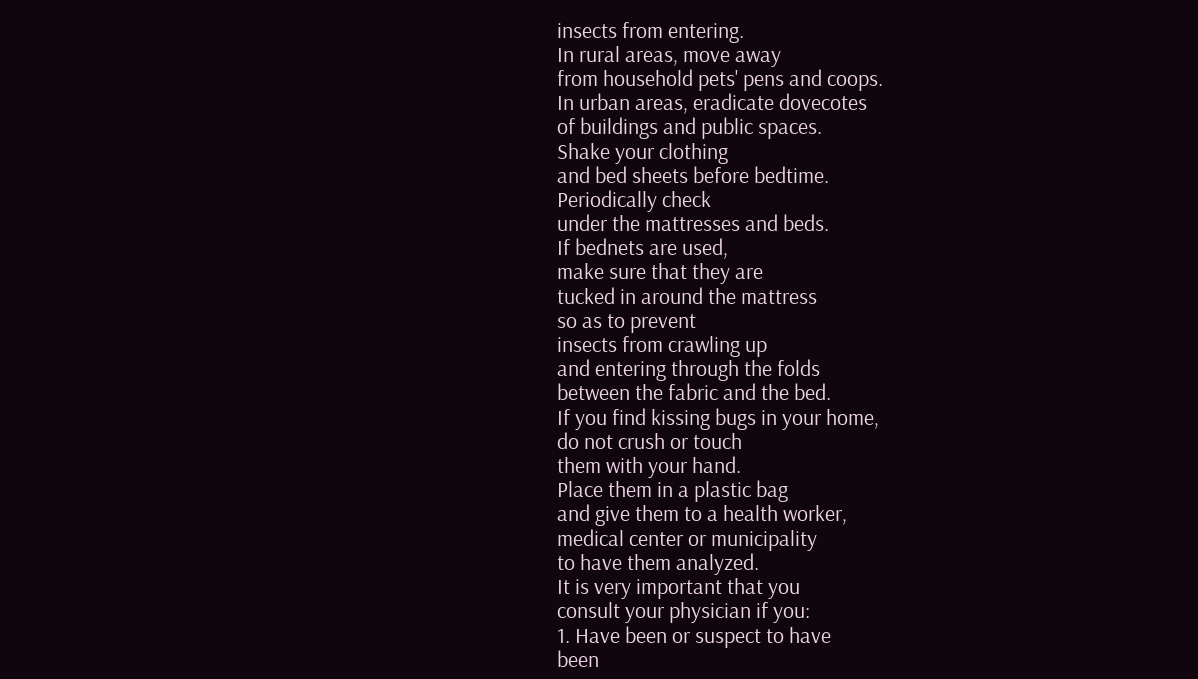insects from entering.
In rural areas, move away
from household pets' pens and coops.
In urban areas, eradicate dovecotes
of buildings and public spaces.
Shake your clothing
and bed sheets before bedtime.
Periodically check
under the mattresses and beds.
If bednets are used,
make sure that they are
tucked in around the mattress
so as to prevent
insects from crawling up
and entering through the folds
between the fabric and the bed.
If you find kissing bugs in your home,
do not crush or touch
them with your hand.
Place them in a plastic bag
and give them to a health worker,
medical center or municipality
to have them analyzed.
It is very important that you
consult your physician if you:
1. Have been or suspect to have
been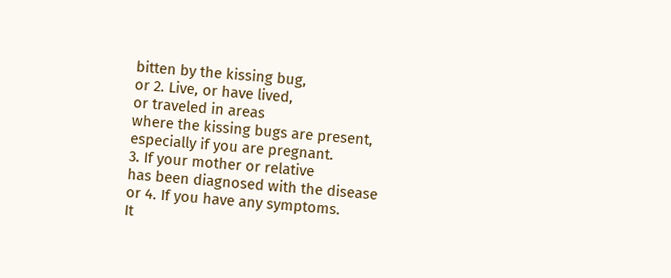bitten by the kissing bug,
or 2. Live, or have lived,
or traveled in areas
where the kissing bugs are present,
especially if you are pregnant.
3. If your mother or relative
has been diagnosed with the disease
or 4. If you have any symptoms.
It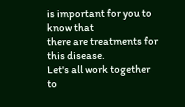is important for you to know that
there are treatments for this disease.
Let's all work together
to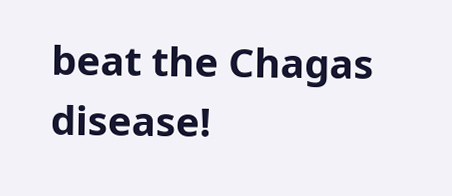beat the Chagas disease!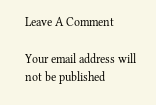Leave A Comment

Your email address will not be published